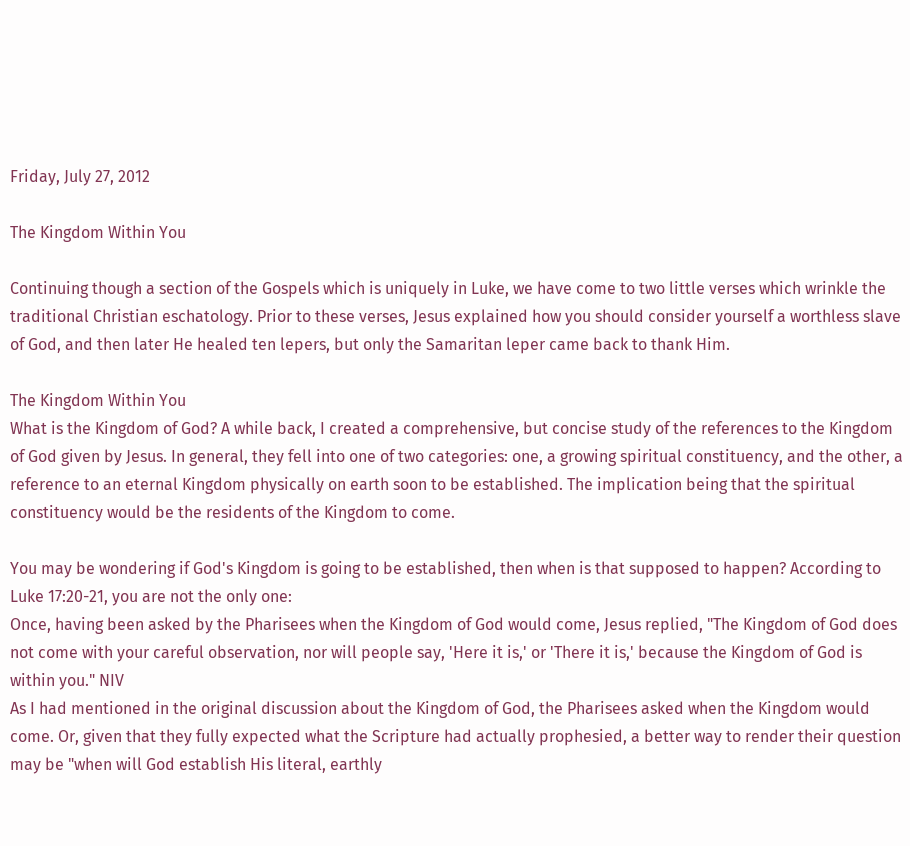Friday, July 27, 2012

The Kingdom Within You

Continuing though a section of the Gospels which is uniquely in Luke, we have come to two little verses which wrinkle the traditional Christian eschatology. Prior to these verses, Jesus explained how you should consider yourself a worthless slave of God, and then later He healed ten lepers, but only the Samaritan leper came back to thank Him.

The Kingdom Within You
What is the Kingdom of God? A while back, I created a comprehensive, but concise study of the references to the Kingdom of God given by Jesus. In general, they fell into one of two categories: one, a growing spiritual constituency, and the other, a reference to an eternal Kingdom physically on earth soon to be established. The implication being that the spiritual constituency would be the residents of the Kingdom to come.

You may be wondering if God's Kingdom is going to be established, then when is that supposed to happen? According to Luke 17:20-21, you are not the only one:
Once, having been asked by the Pharisees when the Kingdom of God would come, Jesus replied, "The Kingdom of God does not come with your careful observation, nor will people say, 'Here it is,' or 'There it is,' because the Kingdom of God is within you." NIV
As I had mentioned in the original discussion about the Kingdom of God, the Pharisees asked when the Kingdom would come. Or, given that they fully expected what the Scripture had actually prophesied, a better way to render their question may be "when will God establish His literal, earthly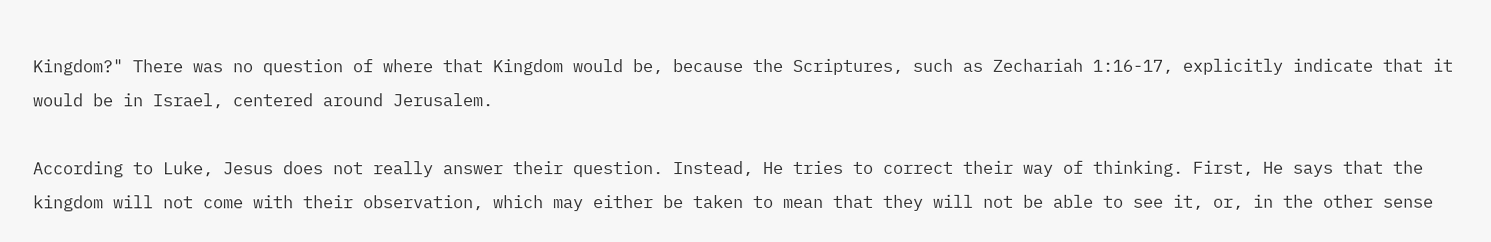Kingdom?" There was no question of where that Kingdom would be, because the Scriptures, such as Zechariah 1:16-17, explicitly indicate that it would be in Israel, centered around Jerusalem.

According to Luke, Jesus does not really answer their question. Instead, He tries to correct their way of thinking. First, He says that the kingdom will not come with their observation, which may either be taken to mean that they will not be able to see it, or, in the other sense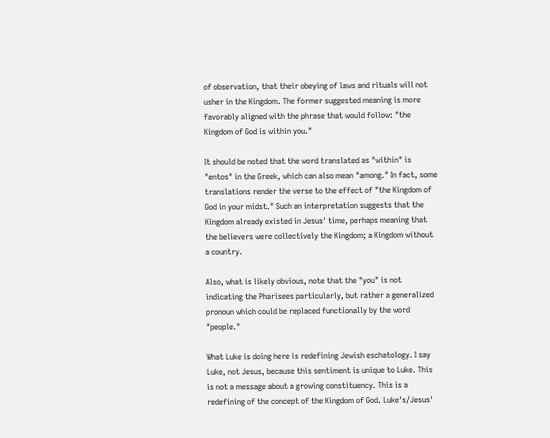of observation, that their obeying of laws and rituals will not usher in the Kingdom. The former suggested meaning is more favorably aligned with the phrase that would follow: "the Kingdom of God is within you."

It should be noted that the word translated as "within" is "entos" in the Greek, which can also mean "among." In fact, some translations render the verse to the effect of "the Kingdom of God in your midst." Such an interpretation suggests that the Kingdom already existed in Jesus' time, perhaps meaning that the believers were collectively the Kingdom; a Kingdom without a country.

Also, what is likely obvious, note that the "you" is not indicating the Pharisees particularly, but rather a generalized pronoun which could be replaced functionally by the word "people."

What Luke is doing here is redefining Jewish eschatology. I say Luke, not Jesus, because this sentiment is unique to Luke. This is not a message about a growing constituency. This is a redefining of the concept of the Kingdom of God. Luke's/Jesus'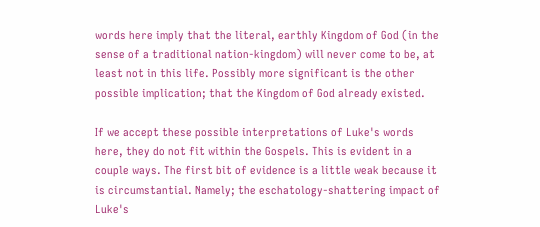words here imply that the literal, earthly Kingdom of God (in the sense of a traditional nation-kingdom) will never come to be, at least not in this life. Possibly more significant is the other possible implication; that the Kingdom of God already existed.

If we accept these possible interpretations of Luke's words here, they do not fit within the Gospels. This is evident in a couple ways. The first bit of evidence is a little weak because it is circumstantial. Namely; the eschatology-shattering impact of Luke's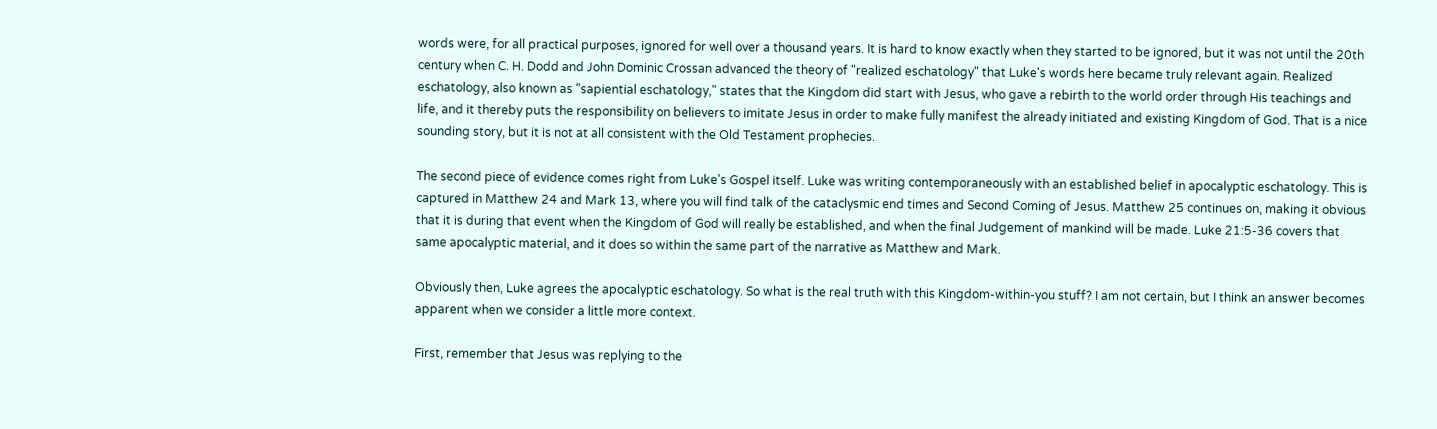words were, for all practical purposes, ignored for well over a thousand years. It is hard to know exactly when they started to be ignored, but it was not until the 20th century when C. H. Dodd and John Dominic Crossan advanced the theory of "realized eschatology" that Luke's words here became truly relevant again. Realized eschatology, also known as "sapiential eschatology," states that the Kingdom did start with Jesus, who gave a rebirth to the world order through His teachings and life, and it thereby puts the responsibility on believers to imitate Jesus in order to make fully manifest the already initiated and existing Kingdom of God. That is a nice sounding story, but it is not at all consistent with the Old Testament prophecies.

The second piece of evidence comes right from Luke's Gospel itself. Luke was writing contemporaneously with an established belief in apocalyptic eschatology. This is captured in Matthew 24 and Mark 13, where you will find talk of the cataclysmic end times and Second Coming of Jesus. Matthew 25 continues on, making it obvious that it is during that event when the Kingdom of God will really be established, and when the final Judgement of mankind will be made. Luke 21:5-36 covers that same apocalyptic material, and it does so within the same part of the narrative as Matthew and Mark.

Obviously then, Luke agrees the apocalyptic eschatology. So what is the real truth with this Kingdom-within-you stuff? I am not certain, but I think an answer becomes apparent when we consider a little more context.

First, remember that Jesus was replying to the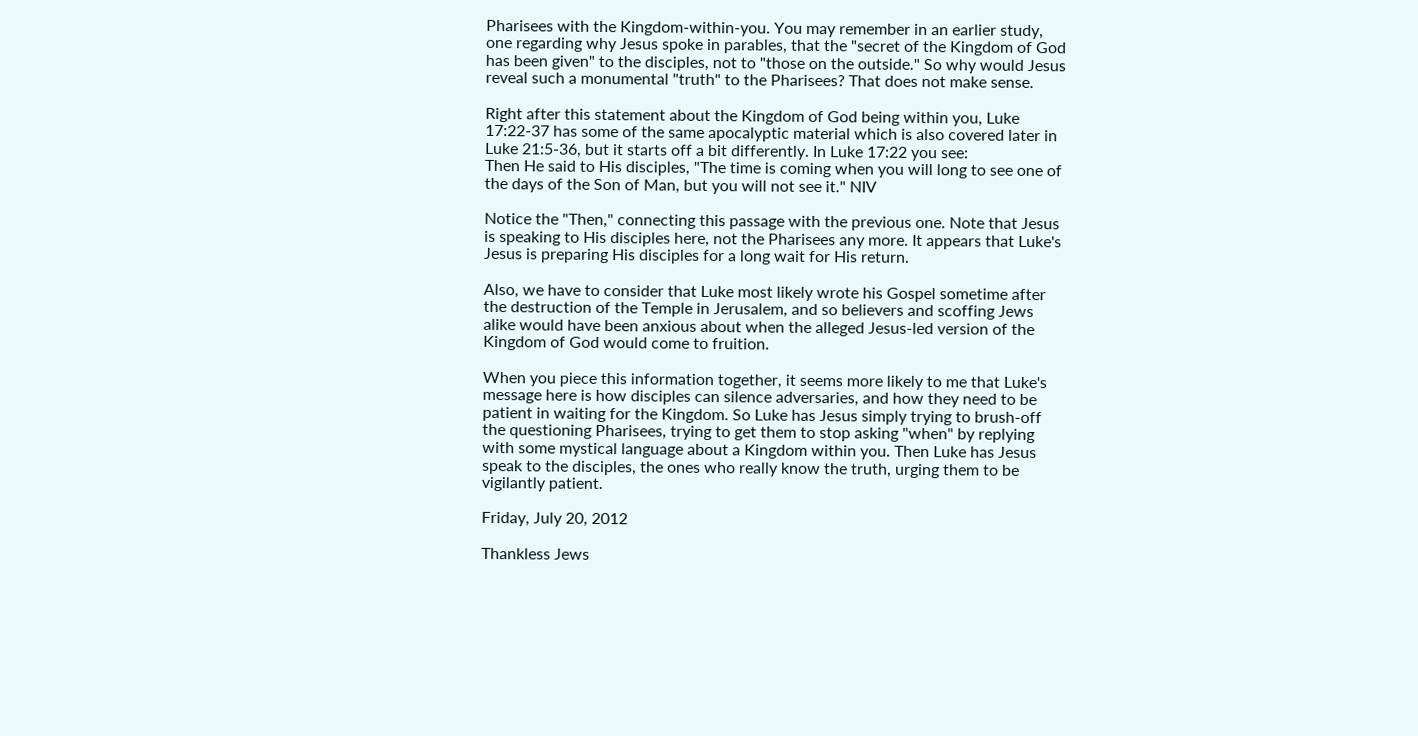Pharisees with the Kingdom-within-you. You may remember in an earlier study, one regarding why Jesus spoke in parables, that the "secret of the Kingdom of God has been given" to the disciples, not to "those on the outside." So why would Jesus reveal such a monumental "truth" to the Pharisees? That does not make sense.

Right after this statement about the Kingdom of God being within you, Luke 17:22-37 has some of the same apocalyptic material which is also covered later in Luke 21:5-36, but it starts off a bit differently. In Luke 17:22 you see:
Then He said to His disciples, "The time is coming when you will long to see one of the days of the Son of Man, but you will not see it." NIV

Notice the "Then," connecting this passage with the previous one. Note that Jesus is speaking to His disciples here, not the Pharisees any more. It appears that Luke's Jesus is preparing His disciples for a long wait for His return.

Also, we have to consider that Luke most likely wrote his Gospel sometime after the destruction of the Temple in Jerusalem, and so believers and scoffing Jews alike would have been anxious about when the alleged Jesus-led version of the Kingdom of God would come to fruition.

When you piece this information together, it seems more likely to me that Luke's message here is how disciples can silence adversaries, and how they need to be patient in waiting for the Kingdom. So Luke has Jesus simply trying to brush-off the questioning Pharisees, trying to get them to stop asking "when" by replying with some mystical language about a Kingdom within you. Then Luke has Jesus speak to the disciples, the ones who really know the truth, urging them to be vigilantly patient.

Friday, July 20, 2012

Thankless Jews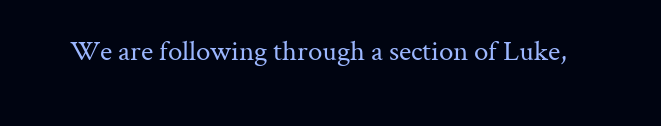We are following through a section of Luke,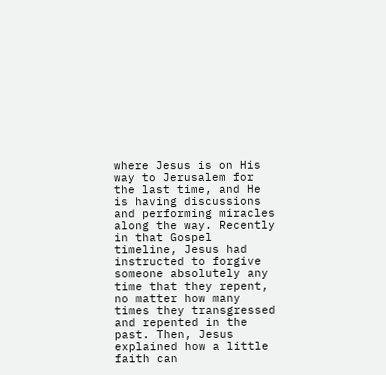where Jesus is on His way to Jerusalem for the last time, and He is having discussions and performing miracles along the way. Recently in that Gospel timeline, Jesus had instructed to forgive someone absolutely any time that they repent, no matter how many times they transgressed and repented in the past. Then, Jesus explained how a little faith can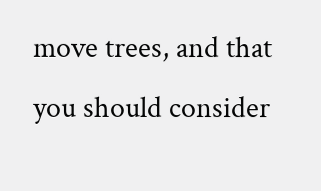move trees, and that you should consider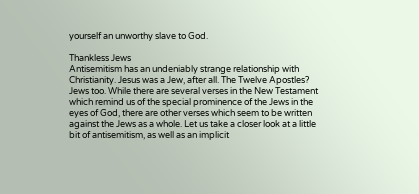yourself an unworthy slave to God.

Thankless Jews
Antisemitism has an undeniably strange relationship with Christianity. Jesus was a Jew, after all. The Twelve Apostles? Jews too. While there are several verses in the New Testament which remind us of the special prominence of the Jews in the eyes of God, there are other verses which seem to be written against the Jews as a whole. Let us take a closer look at a little bit of antisemitism, as well as an implicit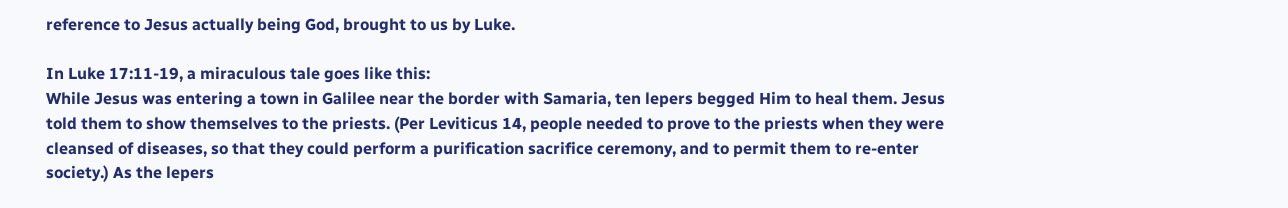reference to Jesus actually being God, brought to us by Luke.

In Luke 17:11-19, a miraculous tale goes like this:
While Jesus was entering a town in Galilee near the border with Samaria, ten lepers begged Him to heal them. Jesus told them to show themselves to the priests. (Per Leviticus 14, people needed to prove to the priests when they were cleansed of diseases, so that they could perform a purification sacrifice ceremony, and to permit them to re-enter society.) As the lepers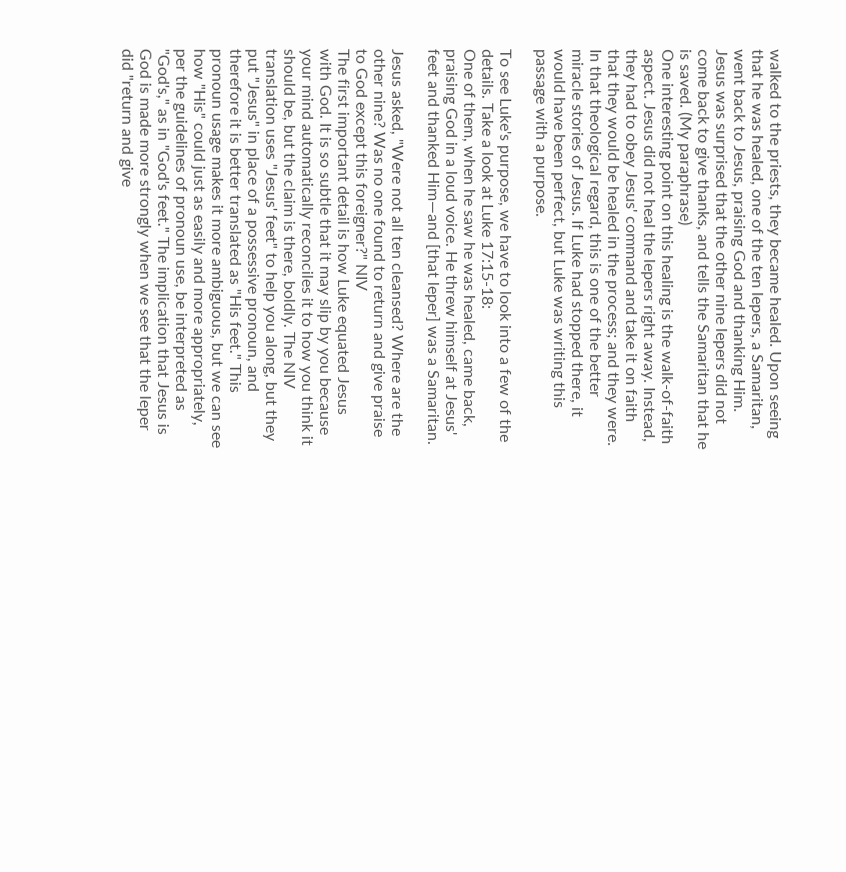walked to the priests, they became healed. Upon seeing that he was healed, one of the ten lepers, a Samaritan, went back to Jesus, praising God and thanking Him. Jesus was surprised that the other nine lepers did not come back to give thanks, and tells the Samaritan that he is saved. (My paraphrase)
One interesting point on this healing is the walk-of-faith aspect. Jesus did not heal the lepers right away. Instead, they had to obey Jesus' command and take it on faith that they would be healed in the process; and they were. In that theological regard, this is one of the better miracle stories of Jesus. If Luke had stopped there, it would have been perfect, but Luke was writing this passage with a purpose.

To see Luke's purpose, we have to look into a few of the details. Take a look at Luke 17:15-18:
One of them, when he saw he was healed, came back, praising God in a loud voice. He threw himself at Jesus' feet and thanked Him—and [that leper] was a Samaritan.

Jesus asked, "Were not all ten cleansed? Where are the other nine? Was no one found to return and give praise to God except this foreigner?" NIV
The first important detail is how Luke equated Jesus with God. It is so subtle that it may slip by you because your mind automatically reconciles it to how you think it should be, but the claim is there, boldly. The NIV translation uses "Jesus' feet" to help you along, but they put "Jesus" in place of a possessive pronoun, and therefore it is better translated as "His feet." This pronoun usage makes it more ambiguous, but we can see how "His" could just as easily and more appropriately, per the guidelines of pronoun use, be interpreted as "God's," as in "God's feet." The implication that Jesus is God is made more strongly when we see that the leper did "return and give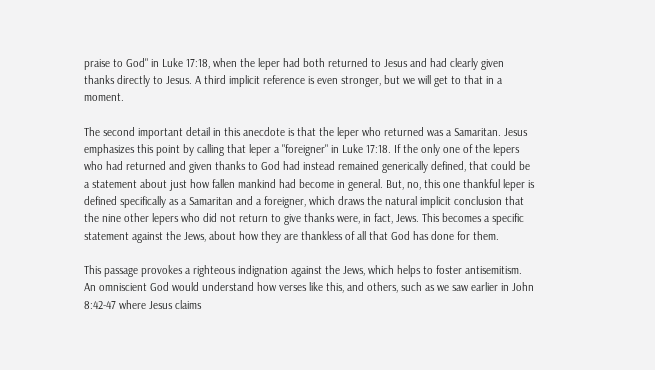praise to God" in Luke 17:18, when the leper had both returned to Jesus and had clearly given thanks directly to Jesus. A third implicit reference is even stronger, but we will get to that in a moment.

The second important detail in this anecdote is that the leper who returned was a Samaritan. Jesus emphasizes this point by calling that leper a "foreigner" in Luke 17:18. If the only one of the lepers who had returned and given thanks to God had instead remained generically defined, that could be a statement about just how fallen mankind had become in general. But, no, this one thankful leper is defined specifically as a Samaritan and a foreigner, which draws the natural implicit conclusion that the nine other lepers who did not return to give thanks were, in fact, Jews. This becomes a specific statement against the Jews, about how they are thankless of all that God has done for them.

This passage provokes a righteous indignation against the Jews, which helps to foster antisemitism. An omniscient God would understand how verses like this, and others, such as we saw earlier in John 8:42-47 where Jesus claims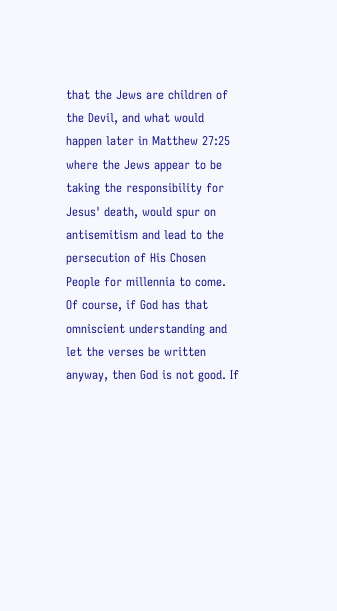that the Jews are children of the Devil, and what would happen later in Matthew 27:25 where the Jews appear to be taking the responsibility for Jesus' death, would spur on antisemitism and lead to the persecution of His Chosen People for millennia to come. Of course, if God has that omniscient understanding and let the verses be written anyway, then God is not good. If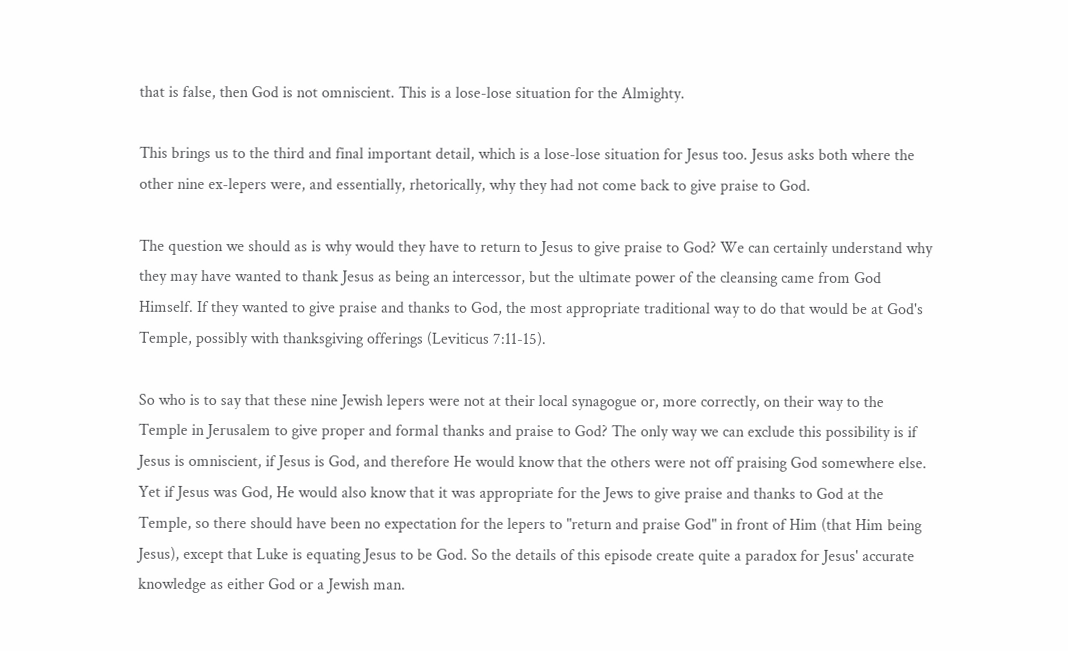that is false, then God is not omniscient. This is a lose-lose situation for the Almighty.

This brings us to the third and final important detail, which is a lose-lose situation for Jesus too. Jesus asks both where the other nine ex-lepers were, and essentially, rhetorically, why they had not come back to give praise to God.

The question we should as is why would they have to return to Jesus to give praise to God? We can certainly understand why they may have wanted to thank Jesus as being an intercessor, but the ultimate power of the cleansing came from God Himself. If they wanted to give praise and thanks to God, the most appropriate traditional way to do that would be at God's Temple, possibly with thanksgiving offerings (Leviticus 7:11-15).

So who is to say that these nine Jewish lepers were not at their local synagogue or, more correctly, on their way to the Temple in Jerusalem to give proper and formal thanks and praise to God? The only way we can exclude this possibility is if Jesus is omniscient, if Jesus is God, and therefore He would know that the others were not off praising God somewhere else. Yet if Jesus was God, He would also know that it was appropriate for the Jews to give praise and thanks to God at the Temple, so there should have been no expectation for the lepers to "return and praise God" in front of Him (that Him being Jesus), except that Luke is equating Jesus to be God. So the details of this episode create quite a paradox for Jesus' accurate knowledge as either God or a Jewish man.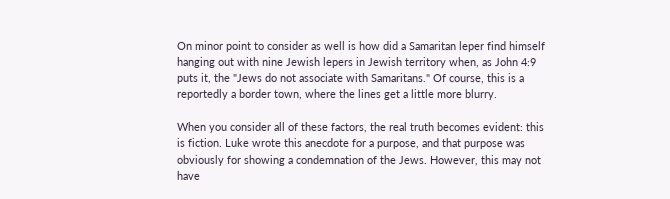On minor point to consider as well is how did a Samaritan leper find himself hanging out with nine Jewish lepers in Jewish territory when, as John 4:9 puts it, the "Jews do not associate with Samaritans." Of course, this is a reportedly a border town, where the lines get a little more blurry.

When you consider all of these factors, the real truth becomes evident: this is fiction. Luke wrote this anecdote for a purpose, and that purpose was obviously for showing a condemnation of the Jews. However, this may not have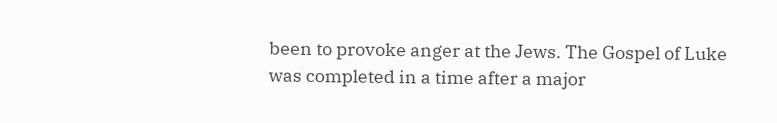been to provoke anger at the Jews. The Gospel of Luke was completed in a time after a major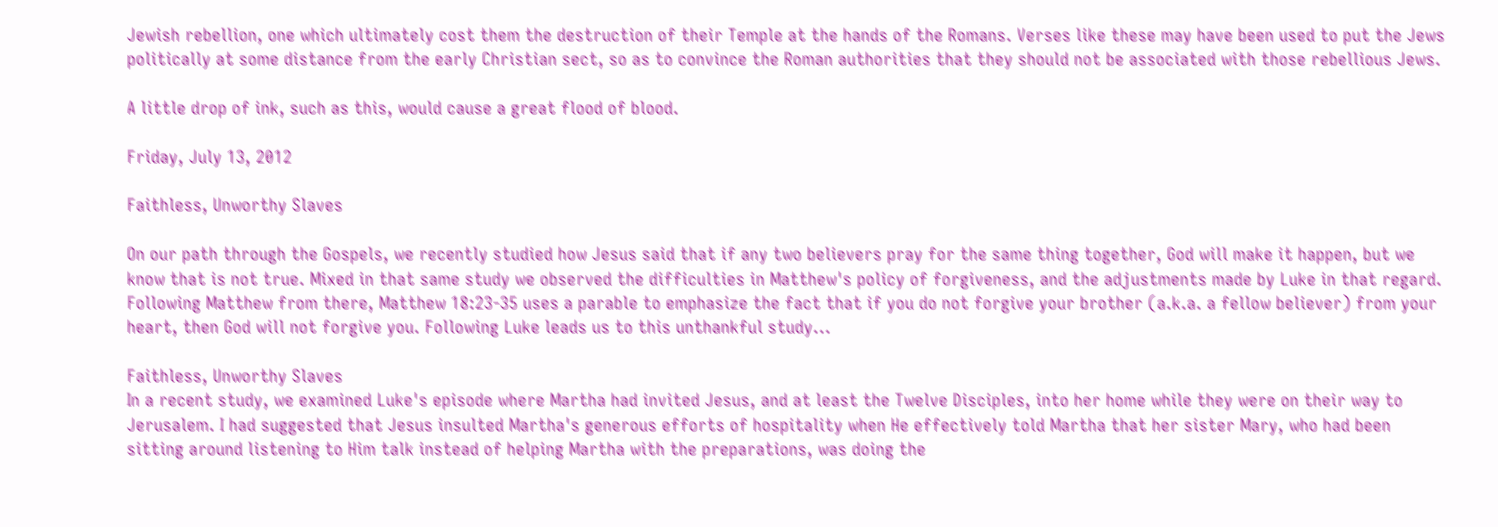Jewish rebellion, one which ultimately cost them the destruction of their Temple at the hands of the Romans. Verses like these may have been used to put the Jews politically at some distance from the early Christian sect, so as to convince the Roman authorities that they should not be associated with those rebellious Jews.

A little drop of ink, such as this, would cause a great flood of blood.

Friday, July 13, 2012

Faithless, Unworthy Slaves

On our path through the Gospels, we recently studied how Jesus said that if any two believers pray for the same thing together, God will make it happen, but we know that is not true. Mixed in that same study we observed the difficulties in Matthew's policy of forgiveness, and the adjustments made by Luke in that regard. Following Matthew from there, Matthew 18:23-35 uses a parable to emphasize the fact that if you do not forgive your brother (a.k.a. a fellow believer) from your heart, then God will not forgive you. Following Luke leads us to this unthankful study...

Faithless, Unworthy Slaves
In a recent study, we examined Luke's episode where Martha had invited Jesus, and at least the Twelve Disciples, into her home while they were on their way to Jerusalem. I had suggested that Jesus insulted Martha's generous efforts of hospitality when He effectively told Martha that her sister Mary, who had been sitting around listening to Him talk instead of helping Martha with the preparations, was doing the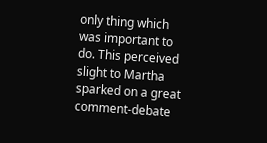only thing which was important to do. This perceived slight to Martha sparked on a great comment-debate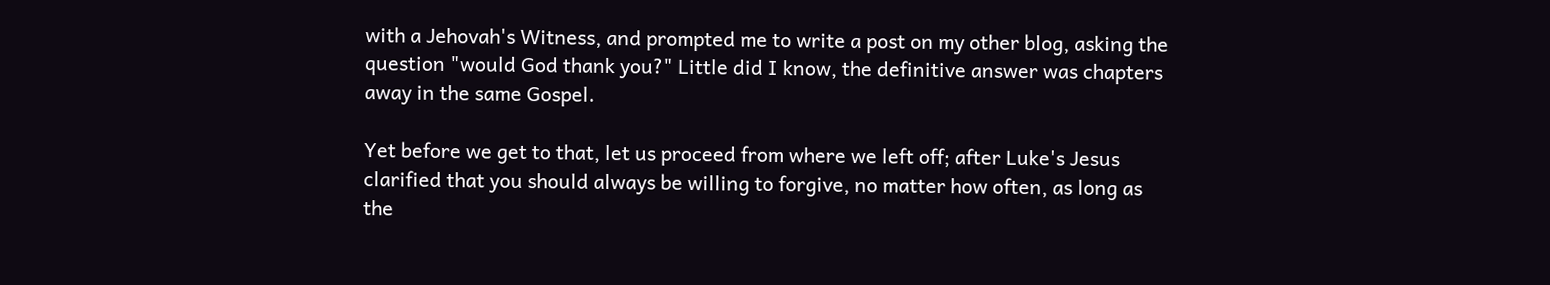with a Jehovah's Witness, and prompted me to write a post on my other blog, asking the question "would God thank you?" Little did I know, the definitive answer was chapters away in the same Gospel.

Yet before we get to that, let us proceed from where we left off; after Luke's Jesus clarified that you should always be willing to forgive, no matter how often, as long as the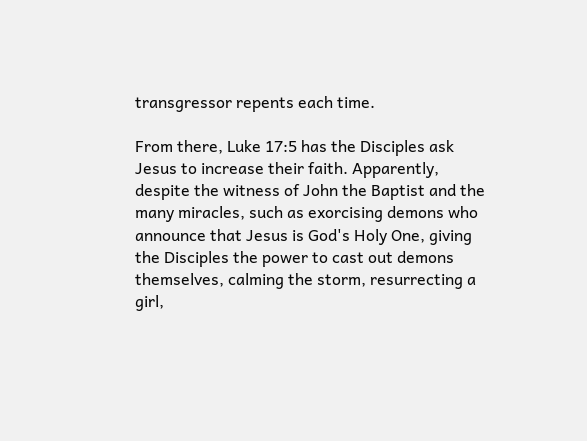transgressor repents each time.

From there, Luke 17:5 has the Disciples ask Jesus to increase their faith. Apparently, despite the witness of John the Baptist and the many miracles, such as exorcising demons who announce that Jesus is God's Holy One, giving the Disciples the power to cast out demons themselves, calming the storm, resurrecting a girl,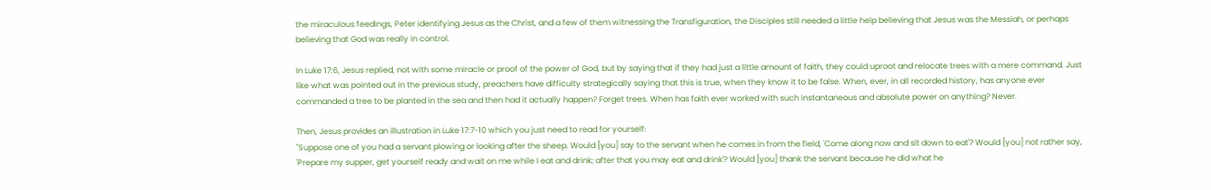the miraculous feedings, Peter identifying Jesus as the Christ, and a few of them witnessing the Transfiguration, the Disciples still needed a little help believing that Jesus was the Messiah, or perhaps believing that God was really in control.

In Luke 17:6, Jesus replied, not with some miracle or proof of the power of God, but by saying that if they had just a little amount of faith, they could uproot and relocate trees with a mere command. Just like what was pointed out in the previous study, preachers have difficulty strategically saying that this is true, when they know it to be false. When, ever, in all recorded history, has anyone ever commanded a tree to be planted in the sea and then had it actually happen? Forget trees. When has faith ever worked with such instantaneous and absolute power on anything? Never.

Then, Jesus provides an illustration in Luke 17:7-10 which you just need to read for yourself:
"Suppose one of you had a servant plowing or looking after the sheep. Would [you] say to the servant when he comes in from the field, 'Come along now and sit down to eat'? Would [you] not rather say, 'Prepare my supper, get yourself ready and wait on me while I eat and drink; after that you may eat and drink'? Would [you] thank the servant because he did what he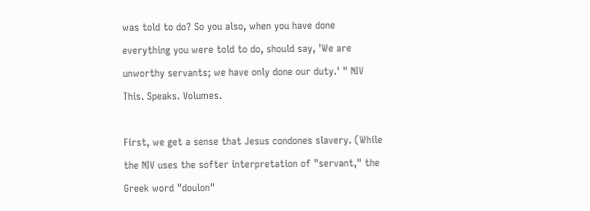was told to do? So you also, when you have done everything you were told to do, should say, 'We are unworthy servants; we have only done our duty.' " NIV
This. Speaks. Volumes.

First, we get a sense that Jesus condones slavery. (While the NIV uses the softer interpretation of "servant," the Greek word "doulon"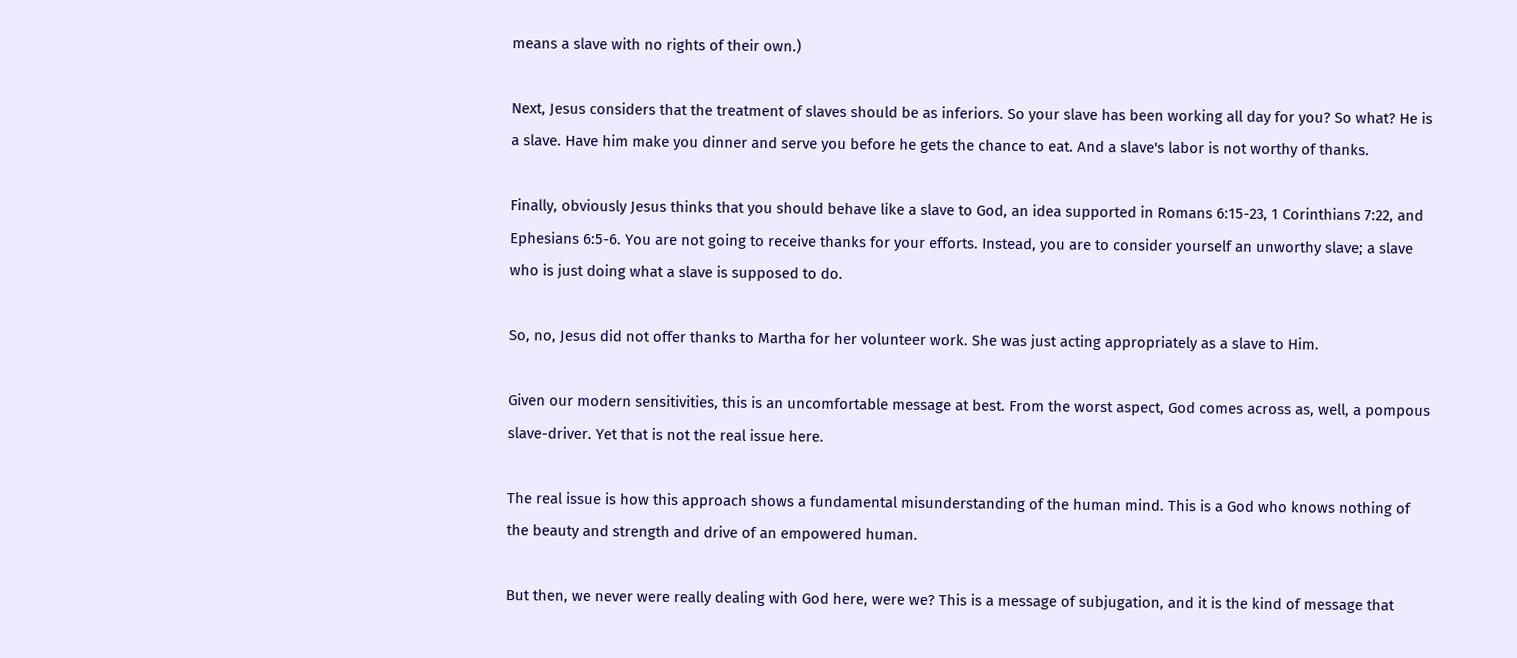means a slave with no rights of their own.)

Next, Jesus considers that the treatment of slaves should be as inferiors. So your slave has been working all day for you? So what? He is a slave. Have him make you dinner and serve you before he gets the chance to eat. And a slave's labor is not worthy of thanks.

Finally, obviously Jesus thinks that you should behave like a slave to God, an idea supported in Romans 6:15-23, 1 Corinthians 7:22, and Ephesians 6:5-6. You are not going to receive thanks for your efforts. Instead, you are to consider yourself an unworthy slave; a slave who is just doing what a slave is supposed to do.

So, no, Jesus did not offer thanks to Martha for her volunteer work. She was just acting appropriately as a slave to Him.

Given our modern sensitivities, this is an uncomfortable message at best. From the worst aspect, God comes across as, well, a pompous slave-driver. Yet that is not the real issue here.

The real issue is how this approach shows a fundamental misunderstanding of the human mind. This is a God who knows nothing of the beauty and strength and drive of an empowered human.

But then, we never were really dealing with God here, were we? This is a message of subjugation, and it is the kind of message that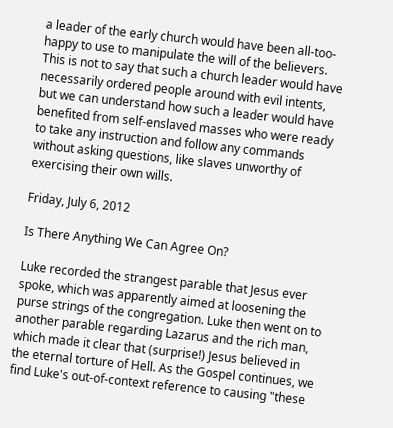a leader of the early church would have been all-too-happy to use to manipulate the will of the believers. This is not to say that such a church leader would have necessarily ordered people around with evil intents, but we can understand how such a leader would have benefited from self-enslaved masses who were ready to take any instruction and follow any commands without asking questions, like slaves unworthy of exercising their own wills.

Friday, July 6, 2012

Is There Anything We Can Agree On?

Luke recorded the strangest parable that Jesus ever spoke, which was apparently aimed at loosening the purse strings of the congregation. Luke then went on to another parable regarding Lazarus and the rich man, which made it clear that (surprise!) Jesus believed in the eternal torture of Hell. As the Gospel continues, we find Luke's out-of-context reference to causing "these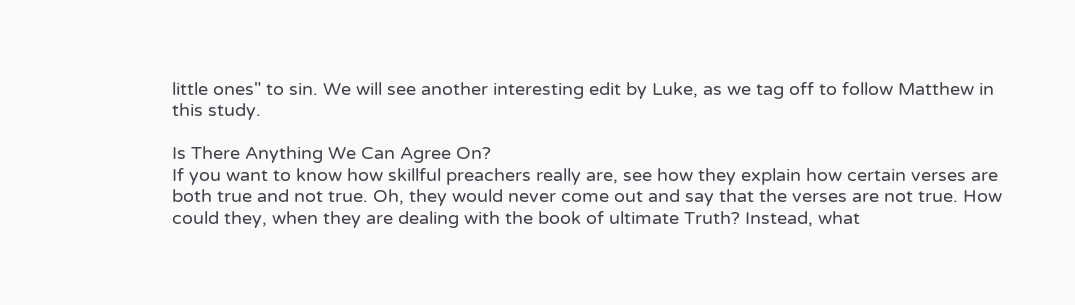little ones" to sin. We will see another interesting edit by Luke, as we tag off to follow Matthew in this study.

Is There Anything We Can Agree On?
If you want to know how skillful preachers really are, see how they explain how certain verses are both true and not true. Oh, they would never come out and say that the verses are not true. How could they, when they are dealing with the book of ultimate Truth? Instead, what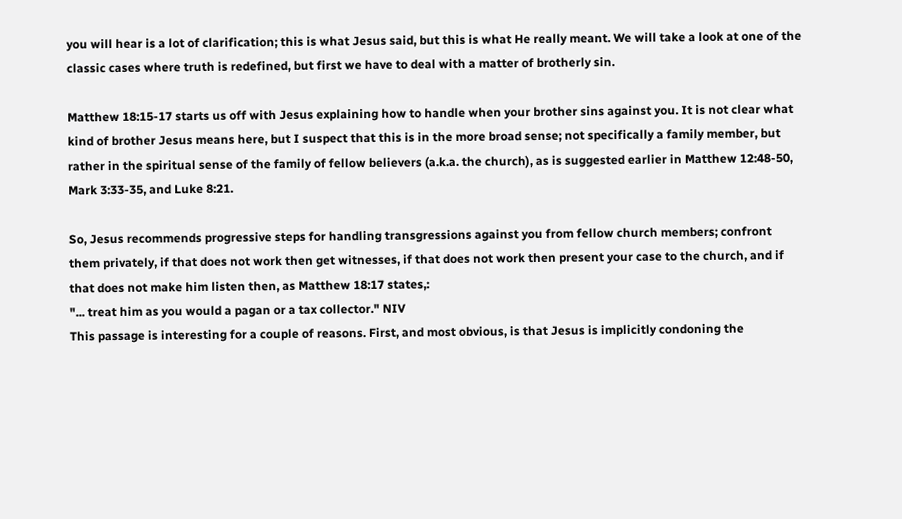you will hear is a lot of clarification; this is what Jesus said, but this is what He really meant. We will take a look at one of the classic cases where truth is redefined, but first we have to deal with a matter of brotherly sin.

Matthew 18:15-17 starts us off with Jesus explaining how to handle when your brother sins against you. It is not clear what kind of brother Jesus means here, but I suspect that this is in the more broad sense; not specifically a family member, but rather in the spiritual sense of the family of fellow believers (a.k.a. the church), as is suggested earlier in Matthew 12:48-50, Mark 3:33-35, and Luke 8:21.

So, Jesus recommends progressive steps for handling transgressions against you from fellow church members; confront them privately, if that does not work then get witnesses, if that does not work then present your case to the church, and if that does not make him listen then, as Matthew 18:17 states,:
"... treat him as you would a pagan or a tax collector." NIV
This passage is interesting for a couple of reasons. First, and most obvious, is that Jesus is implicitly condoning the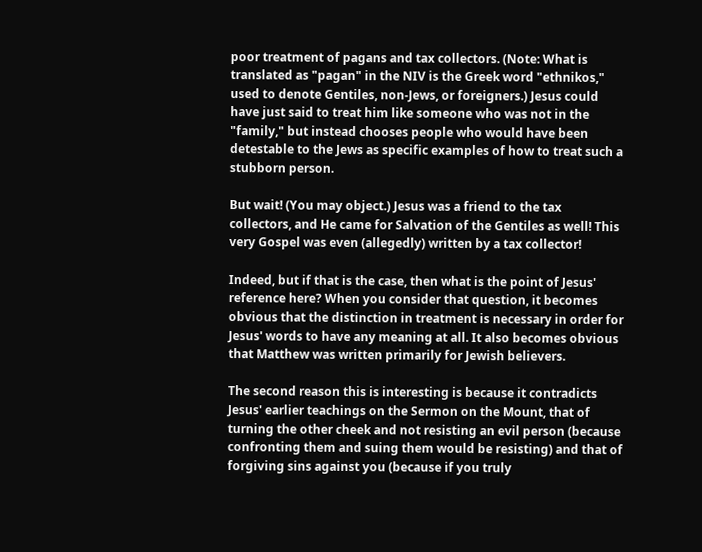poor treatment of pagans and tax collectors. (Note: What is translated as "pagan" in the NIV is the Greek word "ethnikos," used to denote Gentiles, non-Jews, or foreigners.) Jesus could have just said to treat him like someone who was not in the "family," but instead chooses people who would have been detestable to the Jews as specific examples of how to treat such a stubborn person.

But wait! (You may object.) Jesus was a friend to the tax collectors, and He came for Salvation of the Gentiles as well! This very Gospel was even (allegedly) written by a tax collector!

Indeed, but if that is the case, then what is the point of Jesus' reference here? When you consider that question, it becomes obvious that the distinction in treatment is necessary in order for Jesus' words to have any meaning at all. It also becomes obvious that Matthew was written primarily for Jewish believers.

The second reason this is interesting is because it contradicts Jesus' earlier teachings on the Sermon on the Mount, that of turning the other cheek and not resisting an evil person (because confronting them and suing them would be resisting) and that of forgiving sins against you (because if you truly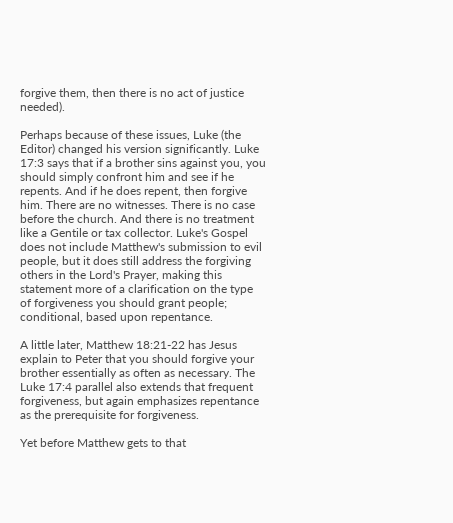forgive them, then there is no act of justice needed).

Perhaps because of these issues, Luke (the Editor) changed his version significantly. Luke 17:3 says that if a brother sins against you, you should simply confront him and see if he repents. And if he does repent, then forgive him. There are no witnesses. There is no case before the church. And there is no treatment like a Gentile or tax collector. Luke's Gospel does not include Matthew's submission to evil people, but it does still address the forgiving others in the Lord's Prayer, making this statement more of a clarification on the type of forgiveness you should grant people; conditional, based upon repentance.

A little later, Matthew 18:21-22 has Jesus explain to Peter that you should forgive your brother essentially as often as necessary. The Luke 17:4 parallel also extends that frequent forgiveness, but again emphasizes repentance as the prerequisite for forgiveness.

Yet before Matthew gets to that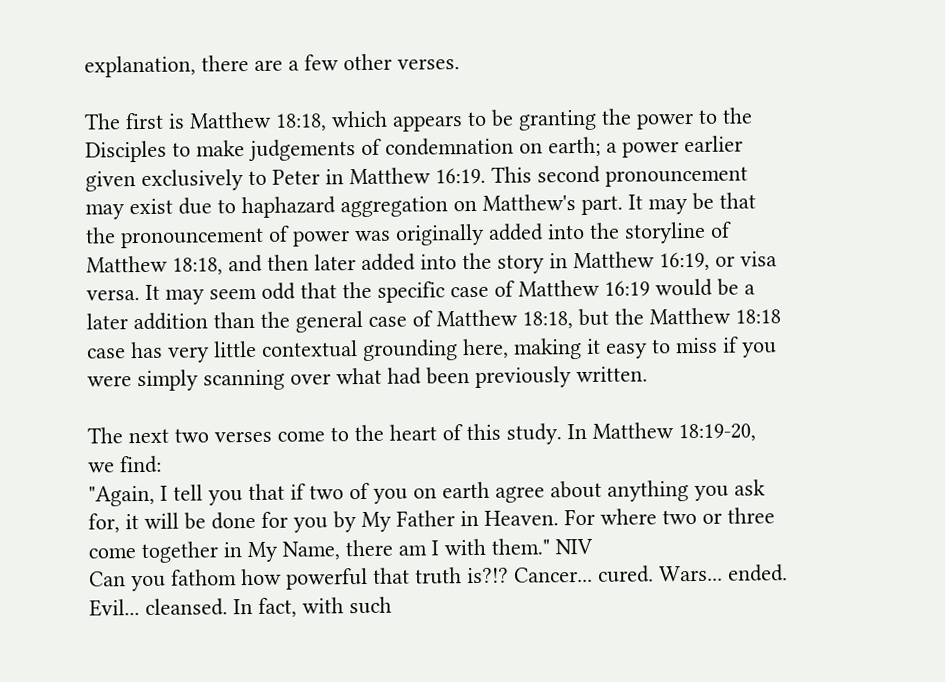explanation, there are a few other verses.

The first is Matthew 18:18, which appears to be granting the power to the Disciples to make judgements of condemnation on earth; a power earlier given exclusively to Peter in Matthew 16:19. This second pronouncement may exist due to haphazard aggregation on Matthew's part. It may be that the pronouncement of power was originally added into the storyline of Matthew 18:18, and then later added into the story in Matthew 16:19, or visa versa. It may seem odd that the specific case of Matthew 16:19 would be a later addition than the general case of Matthew 18:18, but the Matthew 18:18 case has very little contextual grounding here, making it easy to miss if you were simply scanning over what had been previously written.

The next two verses come to the heart of this study. In Matthew 18:19-20, we find:
"Again, I tell you that if two of you on earth agree about anything you ask for, it will be done for you by My Father in Heaven. For where two or three come together in My Name, there am I with them." NIV
Can you fathom how powerful that truth is?!? Cancer... cured. Wars... ended. Evil... cleansed. In fact, with such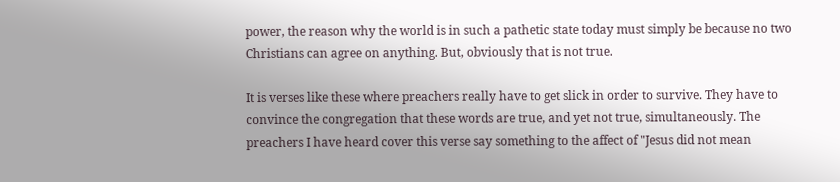power, the reason why the world is in such a pathetic state today must simply be because no two Christians can agree on anything. But, obviously that is not true.

It is verses like these where preachers really have to get slick in order to survive. They have to convince the congregation that these words are true, and yet not true, simultaneously. The preachers I have heard cover this verse say something to the affect of "Jesus did not mean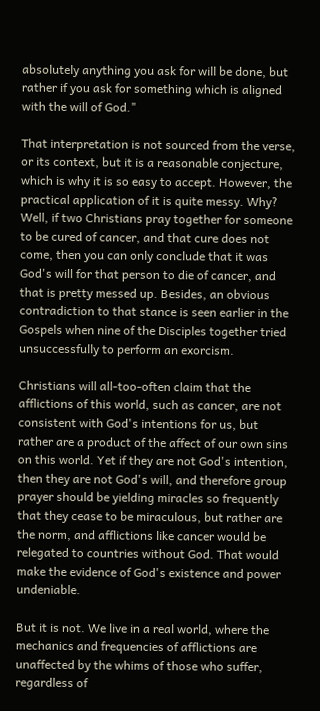absolutely anything you ask for will be done, but rather if you ask for something which is aligned with the will of God."

That interpretation is not sourced from the verse, or its context, but it is a reasonable conjecture, which is why it is so easy to accept. However, the practical application of it is quite messy. Why? Well, if two Christians pray together for someone to be cured of cancer, and that cure does not come, then you can only conclude that it was God's will for that person to die of cancer, and that is pretty messed up. Besides, an obvious contradiction to that stance is seen earlier in the Gospels when nine of the Disciples together tried unsuccessfully to perform an exorcism.

Christians will all-too-often claim that the afflictions of this world, such as cancer, are not consistent with God's intentions for us, but rather are a product of the affect of our own sins on this world. Yet if they are not God's intention, then they are not God's will, and therefore group prayer should be yielding miracles so frequently that they cease to be miraculous, but rather are the norm, and afflictions like cancer would be relegated to countries without God. That would make the evidence of God's existence and power undeniable.

But it is not. We live in a real world, where the mechanics and frequencies of afflictions are unaffected by the whims of those who suffer, regardless of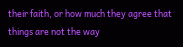their faith, or how much they agree that things are not the way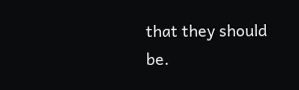that they should be.